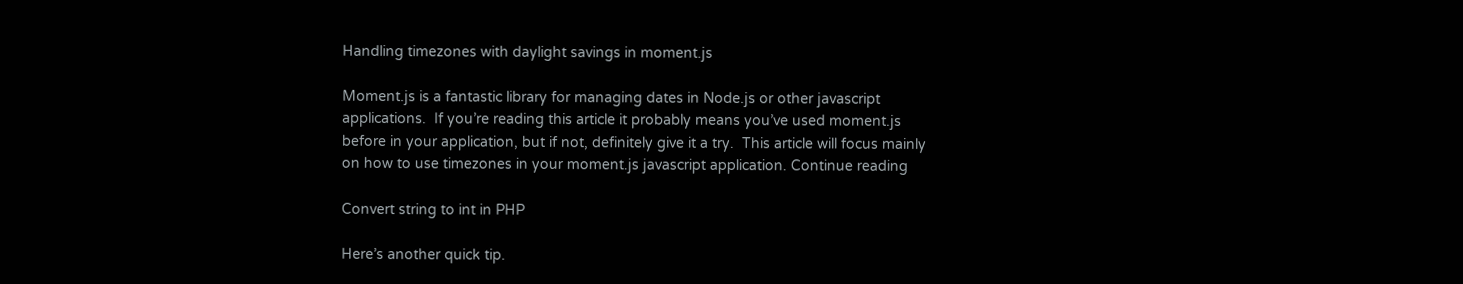Handling timezones with daylight savings in moment.js

Moment.js is a fantastic library for managing dates in Node.js or other javascript applications.  If you’re reading this article it probably means you’ve used moment.js before in your application, but if not, definitely give it a try.  This article will focus mainly on how to use timezones in your moment.js javascript application. Continue reading

Convert string to int in PHP

Here’s another quick tip.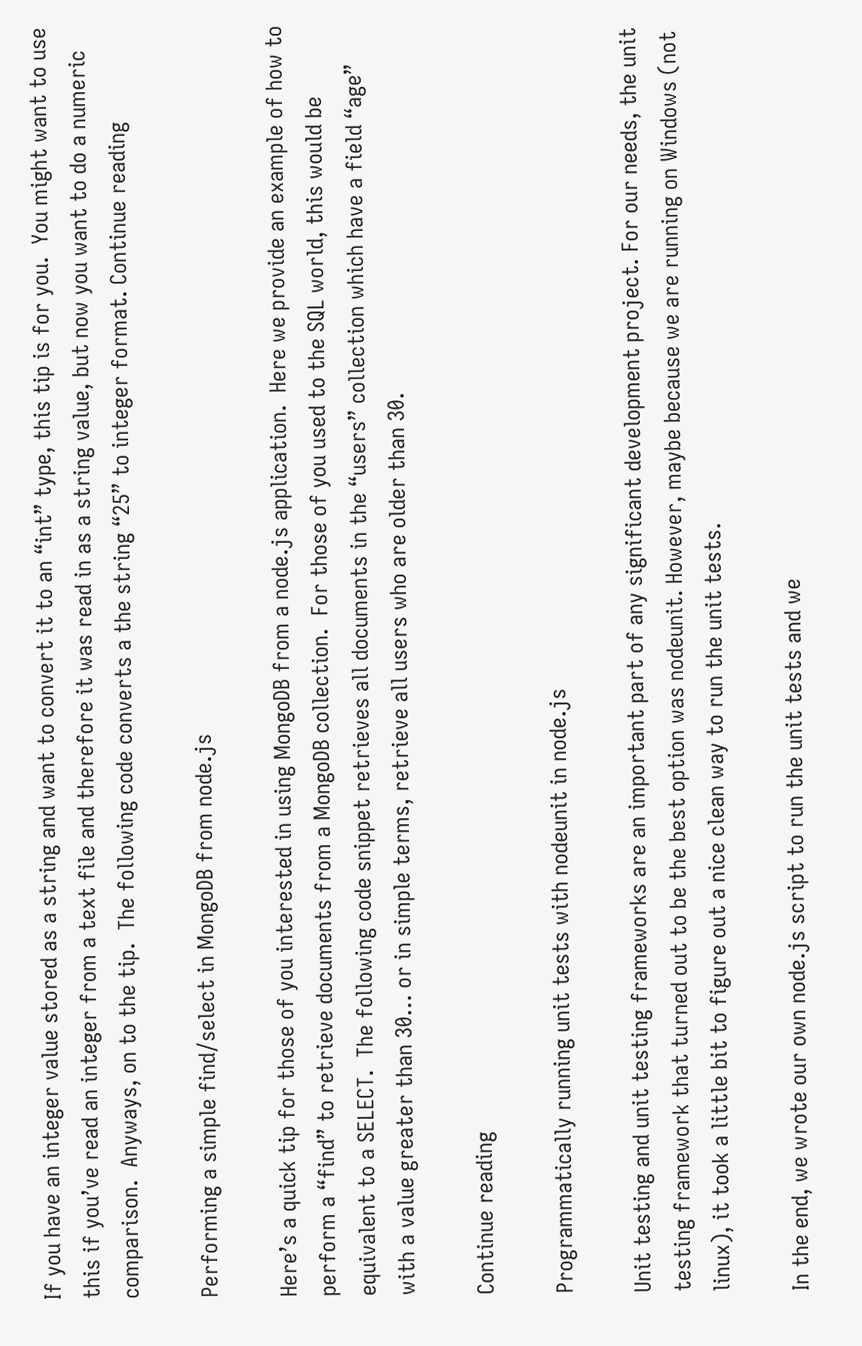If you have an integer value stored as a string and want to convert it to an “int” type, this tip is for you.  You might want to use this if you’ve read an integer from a text file and therefore it was read in as a string value, but now you want to do a numeric comparison.  Anyways, on to the tip.  The following code converts a the string “25” to integer format. Continue reading

Performing a simple find/select in MongoDB from node.js

Here’s a quick tip for those of you interested in using MongoDB from a node.js application.  Here we provide an example of how to perform a “find” to retrieve documents from a MongoDB collection.  For those of you used to the SQL world, this would be equivalent to a SELECT.  The following code snippet retrieves all documents in the “users” collection which have a field “age” with a value greater than 30… or in simple terms, retrieve all users who are older than 30.

Continue reading

Programmatically running unit tests with nodeunit in node.js

Unit testing and unit testing frameworks are an important part of any significant development project. For our needs, the unit testing framework that turned out to be the best option was nodeunit. However, maybe because we are running on Windows (not linux), it took a little bit to figure out a nice clean way to run the unit tests.

In the end, we wrote our own node.js script to run the unit tests and we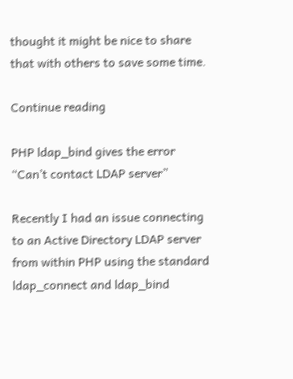thought it might be nice to share that with others to save some time.

Continue reading

PHP ldap_bind gives the error “Can’t contact LDAP server”

Recently I had an issue connecting to an Active Directory LDAP server from within PHP using the standard ldap_connect and ldap_bind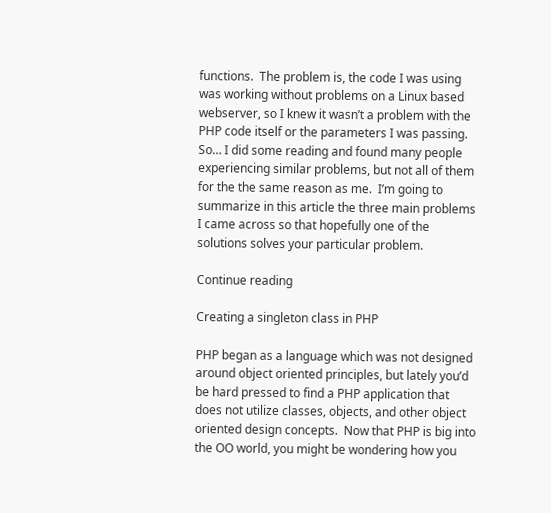functions.  The problem is, the code I was using was working without problems on a Linux based webserver, so I knew it wasn’t a problem with the PHP code itself or the parameters I was passing.  So… I did some reading and found many people experiencing similar problems, but not all of them for the the same reason as me.  I’m going to summarize in this article the three main problems I came across so that hopefully one of the solutions solves your particular problem.

Continue reading

Creating a singleton class in PHP

PHP began as a language which was not designed around object oriented principles, but lately you’d be hard pressed to find a PHP application that does not utilize classes, objects, and other object oriented design concepts.  Now that PHP is big into the OO world, you might be wondering how you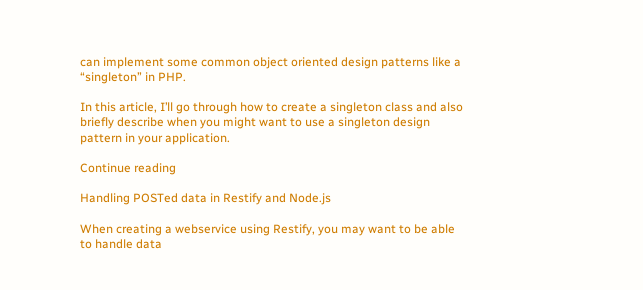can implement some common object oriented design patterns like a “singleton” in PHP.

In this article, I’ll go through how to create a singleton class and also briefly describe when you might want to use a singleton design pattern in your application.

Continue reading

Handling POSTed data in Restify and Node.js

When creating a webservice using Restify, you may want to be able to handle data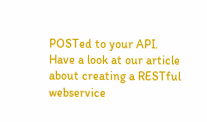POSTed to your API.  Have a look at our article about creating a RESTful webservice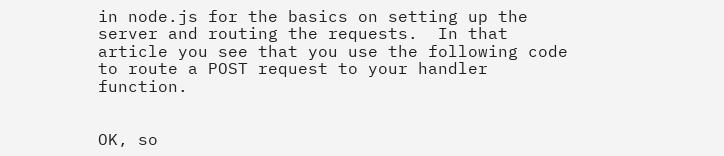in node.js for the basics on setting up the server and routing the requests.  In that article you see that you use the following code to route a POST request to your handler function.


OK, so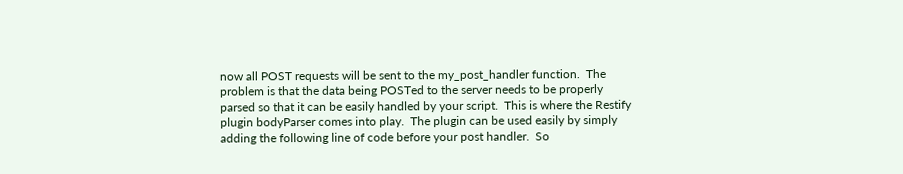now all POST requests will be sent to the my_post_handler function.  The problem is that the data being POSTed to the server needs to be properly parsed so that it can be easily handled by your script.  This is where the Restify plugin bodyParser comes into play.  The plugin can be used easily by simply adding the following line of code before your post handler.  So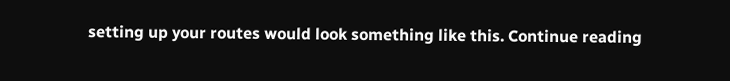setting up your routes would look something like this. Continue reading